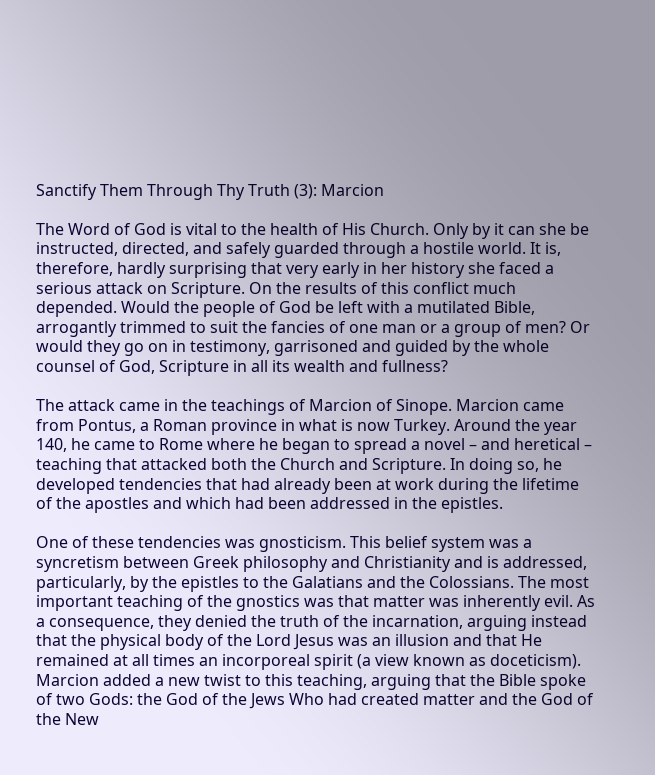Sanctify Them Through Thy Truth (3): Marcion

The Word of God is vital to the health of His Church. Only by it can she be instructed, directed, and safely guarded through a hostile world. It is, therefore, hardly surprising that very early in her history she faced a serious attack on Scripture. On the results of this conflict much depended. Would the people of God be left with a mutilated Bible, arrogantly trimmed to suit the fancies of one man or a group of men? Or would they go on in testimony, garrisoned and guided by the whole counsel of God, Scripture in all its wealth and fullness?

The attack came in the teachings of Marcion of Sinope. Marcion came from Pontus, a Roman province in what is now Turkey. Around the year 140, he came to Rome where he began to spread a novel – and heretical – teaching that attacked both the Church and Scripture. In doing so, he developed tendencies that had already been at work during the lifetime of the apostles and which had been addressed in the epistles.

One of these tendencies was gnosticism. This belief system was a syncretism between Greek philosophy and Christianity and is addressed, particularly, by the epistles to the Galatians and the Colossians. The most important teaching of the gnostics was that matter was inherently evil. As a consequence, they denied the truth of the incarnation, arguing instead that the physical body of the Lord Jesus was an illusion and that He remained at all times an incorporeal spirit (a view known as doceticism). Marcion added a new twist to this teaching, arguing that the Bible spoke of two Gods: the God of the Jews Who had created matter and the God of the New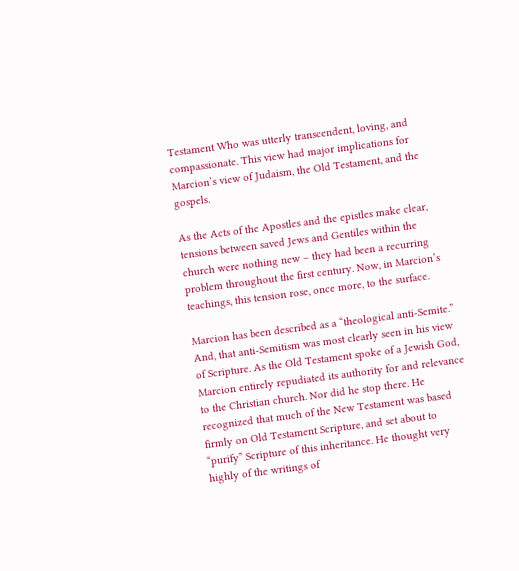Testament Who was utterly transcendent, loving, and compassionate. This view had major implications for Marcion’s view of Judaism, the Old Testament, and the gospels.

As the Acts of the Apostles and the epistles make clear, tensions between saved Jews and Gentiles within the church were nothing new – they had been a recurring problem throughout the first century. Now, in Marcion’s teachings, this tension rose, once more, to the surface.

Marcion has been described as a “theological anti-Semite.” And, that anti-Semitism was most clearly seen in his view of Scripture. As the Old Testament spoke of a Jewish God, Marcion entirely repudiated its authority for and relevance to the Christian church. Nor did he stop there. He recognized that much of the New Testament was based firmly on Old Testament Scripture, and set about to “purify” Scripture of this inheritance. He thought very highly of the writings of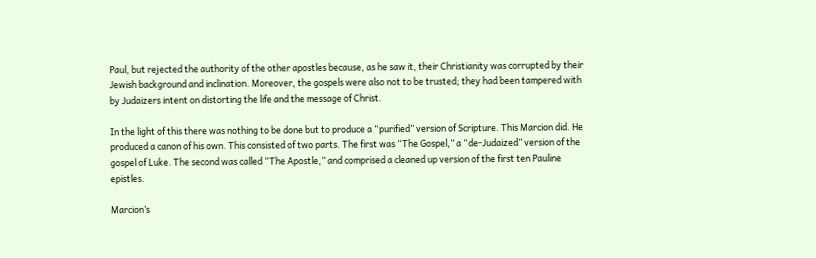Paul, but rejected the authority of the other apostles because, as he saw it, their Christianity was corrupted by their Jewish background and inclination. Moreover, the gospels were also not to be trusted; they had been tampered with by Judaizers intent on distorting the life and the message of Christ.

In the light of this there was nothing to be done but to produce a “purified” version of Scripture. This Marcion did. He produced a canon of his own. This consisted of two parts. The first was “The Gospel,” a “de-Judaized” version of the gospel of Luke. The second was called “The Apostle,” and comprised a cleaned up version of the first ten Pauline epistles.

Marcion’s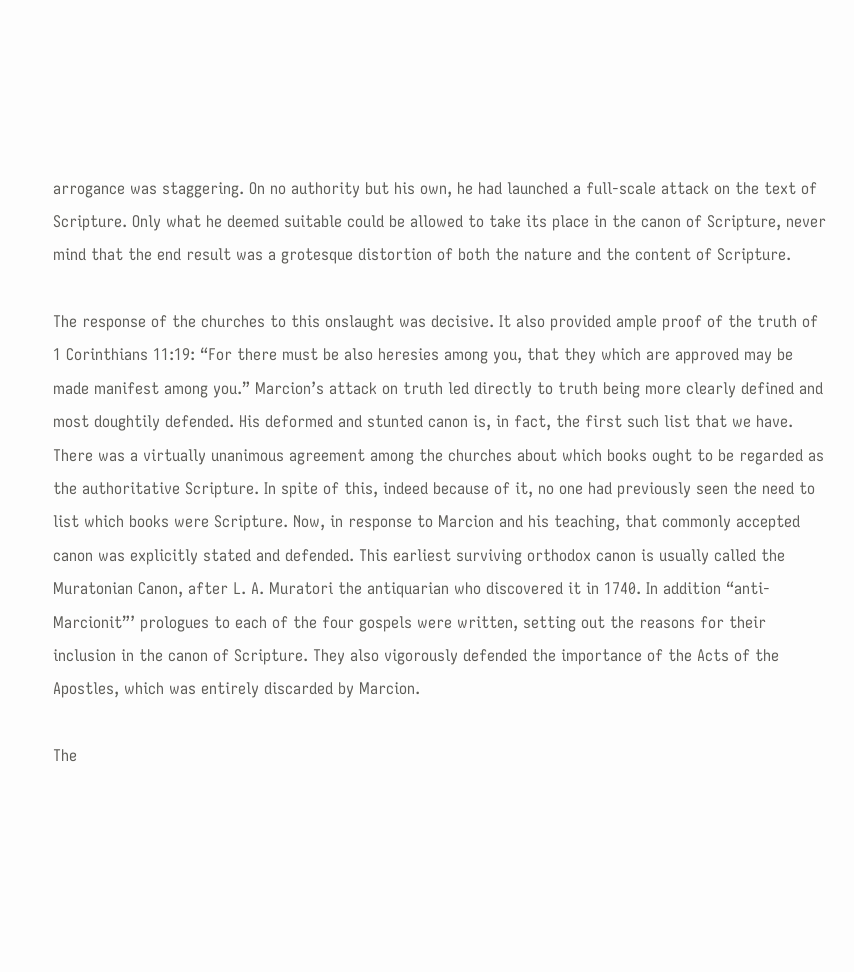arrogance was staggering. On no authority but his own, he had launched a full-scale attack on the text of Scripture. Only what he deemed suitable could be allowed to take its place in the canon of Scripture, never mind that the end result was a grotesque distortion of both the nature and the content of Scripture.

The response of the churches to this onslaught was decisive. It also provided ample proof of the truth of 1 Corinthians 11:19: “For there must be also heresies among you, that they which are approved may be made manifest among you.” Marcion’s attack on truth led directly to truth being more clearly defined and most doughtily defended. His deformed and stunted canon is, in fact, the first such list that we have. There was a virtually unanimous agreement among the churches about which books ought to be regarded as the authoritative Scripture. In spite of this, indeed because of it, no one had previously seen the need to list which books were Scripture. Now, in response to Marcion and his teaching, that commonly accepted canon was explicitly stated and defended. This earliest surviving orthodox canon is usually called the Muratonian Canon, after L. A. Muratori the antiquarian who discovered it in 1740. In addition “anti-Marcionit”’ prologues to each of the four gospels were written, setting out the reasons for their inclusion in the canon of Scripture. They also vigorously defended the importance of the Acts of the Apostles, which was entirely discarded by Marcion.

The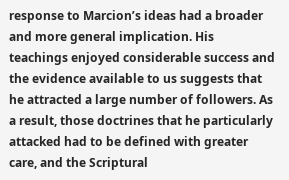response to Marcion’s ideas had a broader and more general implication. His teachings enjoyed considerable success and the evidence available to us suggests that he attracted a large number of followers. As a result, those doctrines that he particularly attacked had to be defined with greater care, and the Scriptural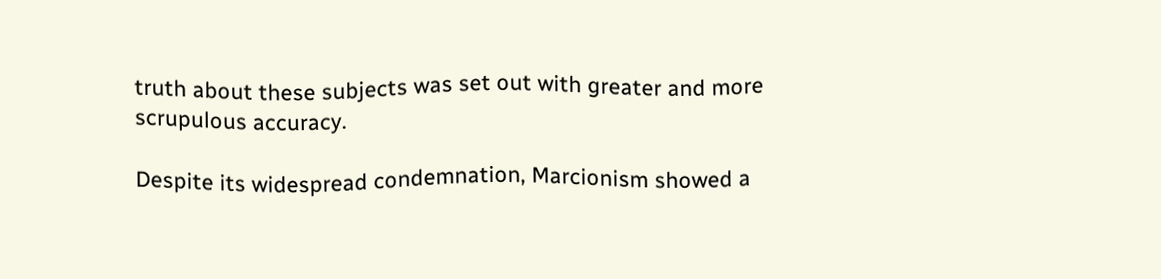truth about these subjects was set out with greater and more scrupulous accuracy.

Despite its widespread condemnation, Marcionism showed a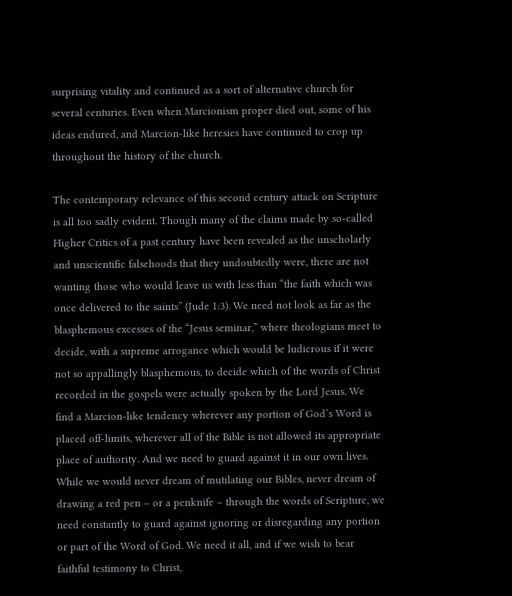surprising vitality and continued as a sort of alternative church for several centuries. Even when Marcionism proper died out, some of his ideas endured, and Marcion-like heresies have continued to crop up throughout the history of the church.

The contemporary relevance of this second century attack on Scripture is all too sadly evident. Though many of the claims made by so-called Higher Critics of a past century have been revealed as the unscholarly and unscientific falsehoods that they undoubtedly were, there are not wanting those who would leave us with less than “the faith which was once delivered to the saints” (Jude 1:3). We need not look as far as the blasphemous excesses of the “Jesus seminar,” where theologians meet to decide, with a supreme arrogance which would be ludicrous if it were not so appallingly blasphemous, to decide which of the words of Christ recorded in the gospels were actually spoken by the Lord Jesus. We find a Marcion-like tendency wherever any portion of God’s Word is placed off-limits, wherever all of the Bible is not allowed its appropriate place of authority. And we need to guard against it in our own lives. While we would never dream of mutilating our Bibles, never dream of drawing a red pen – or a penknife – through the words of Scripture, we need constantly to guard against ignoring or disregarding any portion or part of the Word of God. We need it all, and if we wish to bear faithful testimony to Christ,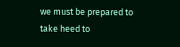we must be prepared to take heed to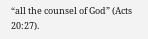“all the counsel of God” (Acts 20:27).